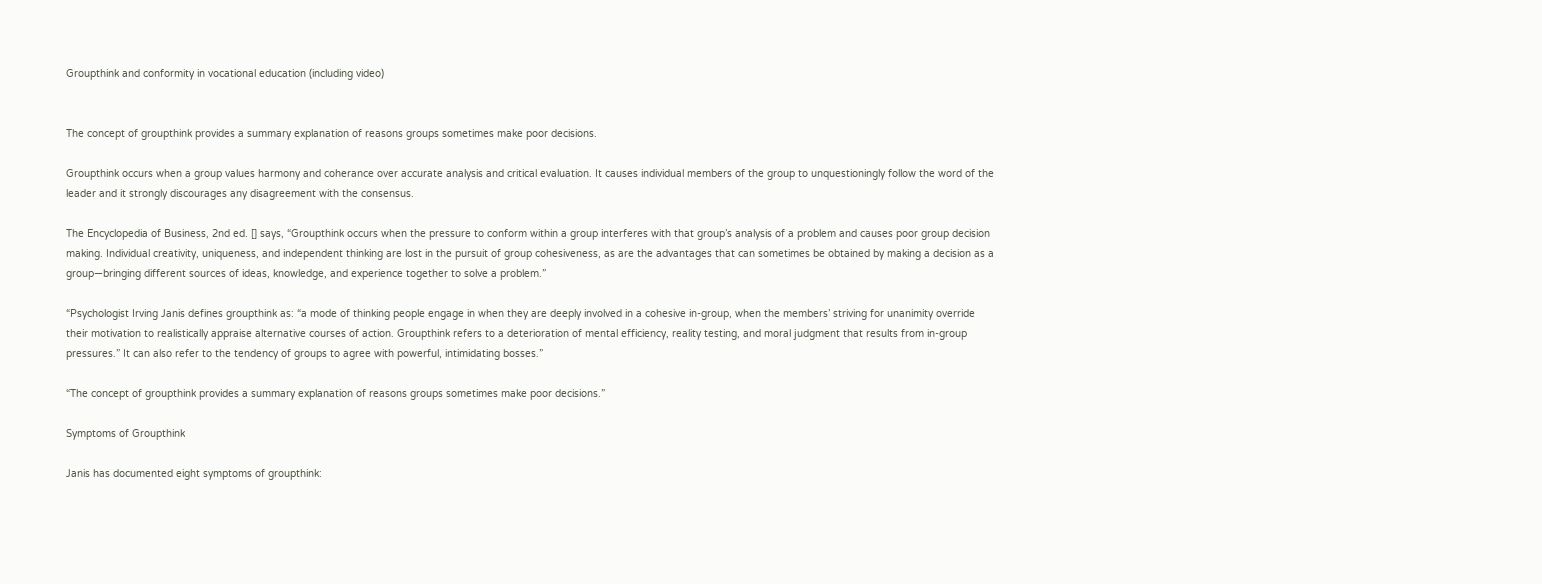Groupthink and conformity in vocational education (including video)


The concept of groupthink provides a summary explanation of reasons groups sometimes make poor decisions.

Groupthink occurs when a group values harmony and coherance over accurate analysis and critical evaluation. It causes individual members of the group to unquestioningly follow the word of the leader and it strongly discourages any disagreement with the consensus.

The Encyclopedia of Business, 2nd ed. [] says, “Groupthink occurs when the pressure to conform within a group interferes with that group’s analysis of a problem and causes poor group decision making. Individual creativity, uniqueness, and independent thinking are lost in the pursuit of group cohesiveness, as are the advantages that can sometimes be obtained by making a decision as a group—bringing different sources of ideas, knowledge, and experience together to solve a problem.”

“Psychologist Irving Janis defines groupthink as: “a mode of thinking people engage in when they are deeply involved in a cohesive in-group, when the members’ striving for unanimity override their motivation to realistically appraise alternative courses of action. Groupthink refers to a deterioration of mental efficiency, reality testing, and moral judgment that results from in-group pressures.” It can also refer to the tendency of groups to agree with powerful, intimidating bosses.”

“The concept of groupthink provides a summary explanation of reasons groups sometimes make poor decisions.”

Symptoms of Groupthink

Janis has documented eight symptoms of groupthink: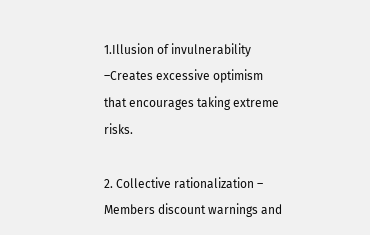1.Illusion of invulnerability –Creates excessive optimism that encourages taking extreme risks.

2. Collective rationalization – Members discount warnings and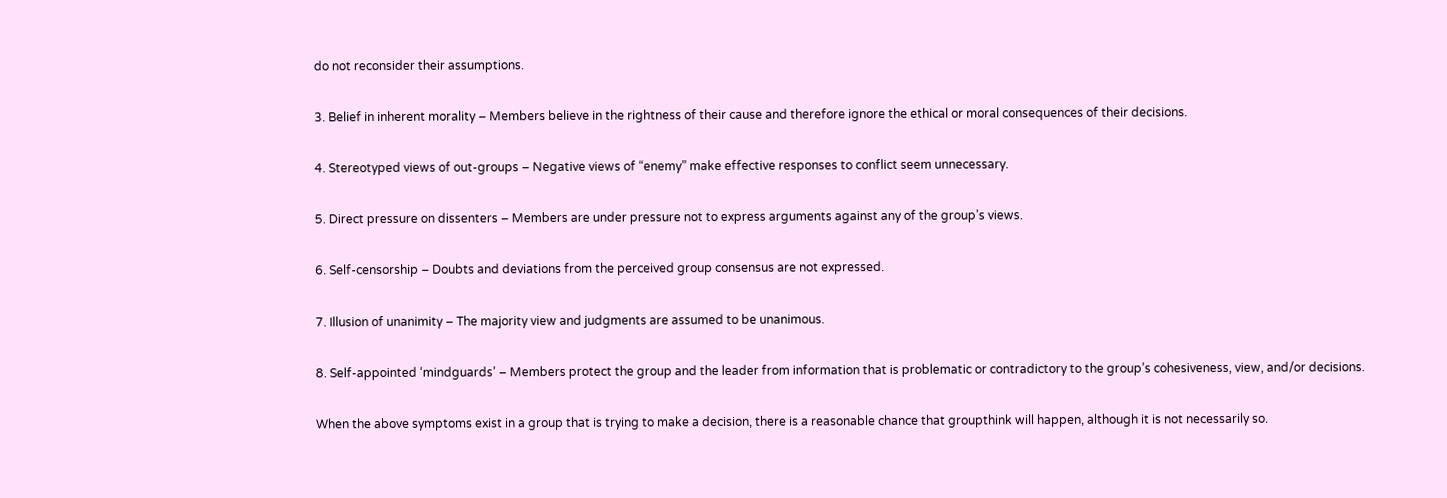do not reconsider their assumptions.

3. Belief in inherent morality – Members believe in the rightness of their cause and therefore ignore the ethical or moral consequences of their decisions.

4. Stereotyped views of out-groups – Negative views of “enemy” make effective responses to conflict seem unnecessary.

5. Direct pressure on dissenters – Members are under pressure not to express arguments against any of the group’s views.

6. Self-censorship – Doubts and deviations from the perceived group consensus are not expressed.

7. Illusion of unanimity – The majority view and judgments are assumed to be unanimous.

8. Self-appointed ‘mindguards’ – Members protect the group and the leader from information that is problematic or contradictory to the group’s cohesiveness, view, and/or decisions.

When the above symptoms exist in a group that is trying to make a decision, there is a reasonable chance that groupthink will happen, although it is not necessarily so.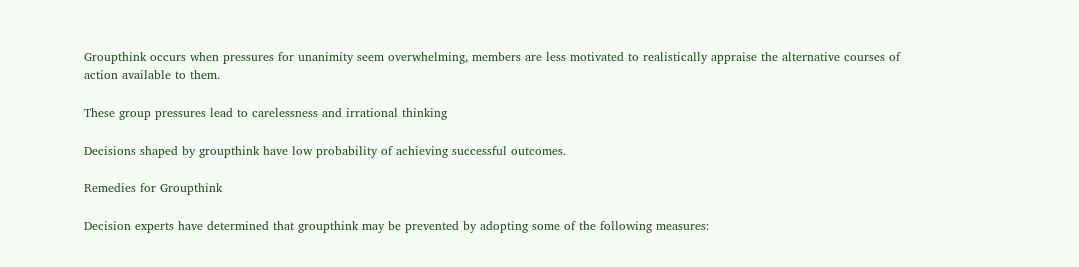Groupthink occurs when pressures for unanimity seem overwhelming, members are less motivated to realistically appraise the alternative courses of action available to them.

These group pressures lead to carelessness and irrational thinking

Decisions shaped by groupthink have low probability of achieving successful outcomes.

Remedies for Groupthink

Decision experts have determined that groupthink may be prevented by adopting some of the following measures: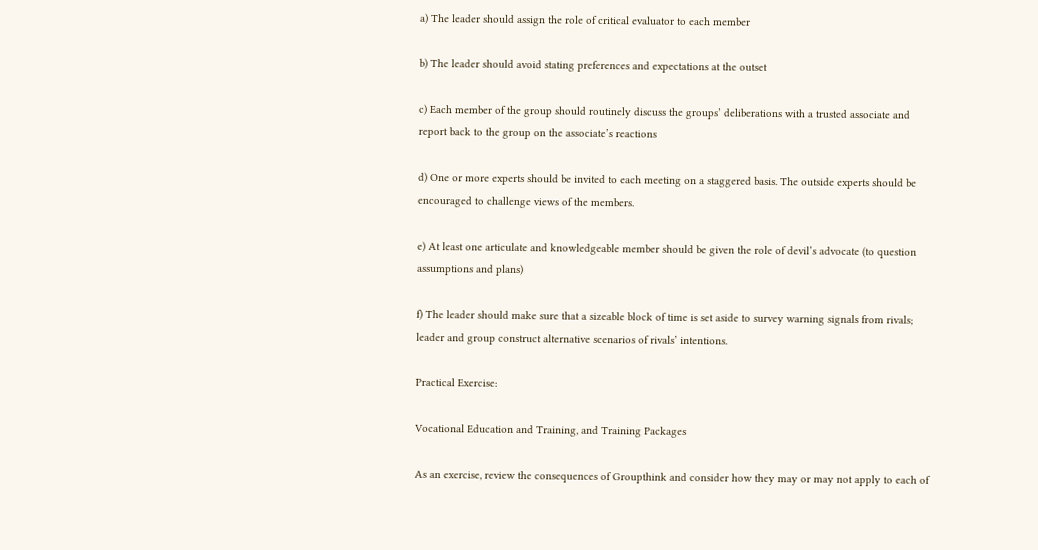a) The leader should assign the role of critical evaluator to each member

b) The leader should avoid stating preferences and expectations at the outset

c) Each member of the group should routinely discuss the groups’ deliberations with a trusted associate and report back to the group on the associate’s reactions

d) One or more experts should be invited to each meeting on a staggered basis. The outside experts should be encouraged to challenge views of the members.

e) At least one articulate and knowledgeable member should be given the role of devil’s advocate (to question assumptions and plans)

f) The leader should make sure that a sizeable block of time is set aside to survey warning signals from rivals; leader and group construct alternative scenarios of rivals’ intentions.

Practical Exercise:

Vocational Education and Training, and Training Packages

As an exercise, review the consequences of Groupthink and consider how they may or may not apply to each of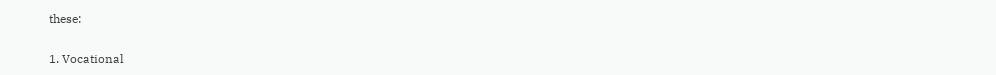these:

1. Vocational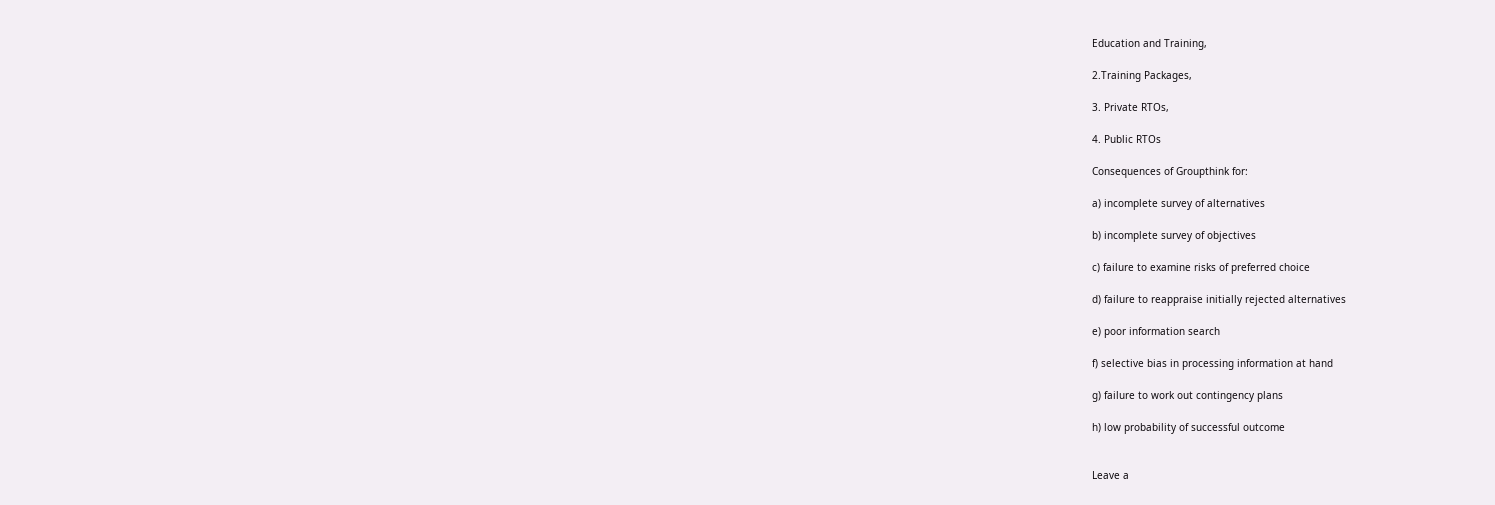Education and Training,

2.Training Packages,

3. Private RTOs,

4. Public RTOs

Consequences of Groupthink for:

a) incomplete survey of alternatives

b) incomplete survey of objectives

c) failure to examine risks of preferred choice

d) failure to reappraise initially rejected alternatives

e) poor information search

f) selective bias in processing information at hand

g) failure to work out contingency plans

h) low probability of successful outcome


Leave a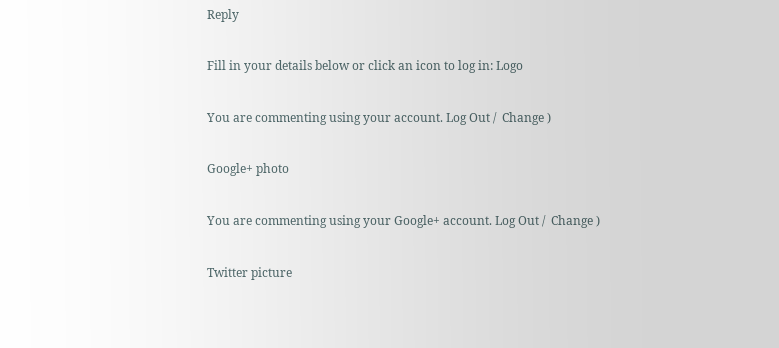Reply

Fill in your details below or click an icon to log in: Logo

You are commenting using your account. Log Out /  Change )

Google+ photo

You are commenting using your Google+ account. Log Out /  Change )

Twitter picture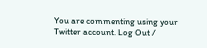You are commenting using your Twitter account. Log Out /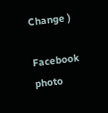Change )

Facebook photo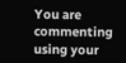You are commenting using your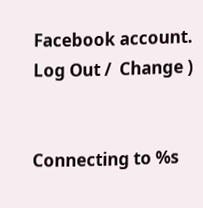Facebook account. Log Out /  Change )


Connecting to %s